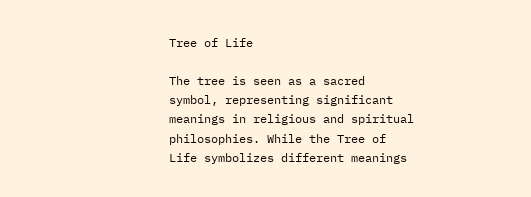Tree of Life

The tree is seen as a sacred symbol, representing significant meanings in religious and spiritual philosophies. While the Tree of Life symbolizes different meanings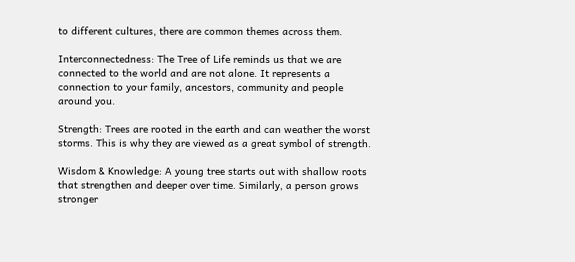to different cultures, there are common themes across them.

Interconnectedness: The Tree of Life reminds us that we are connected to the world and are not alone. It represents a connection to your family, ancestors, community and people around you.

Strength: Trees are rooted in the earth and can weather the worst storms. This is why they are viewed as a great symbol of strength.

Wisdom & Knowledge: A young tree starts out with shallow roots that strengthen and deeper over time. Similarly, a person grows stronger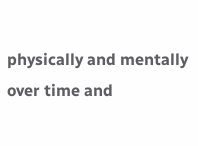physically and mentally over time and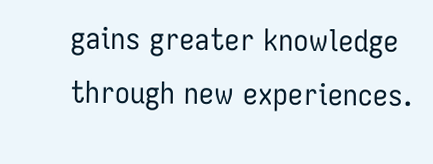gains greater knowledge through new experiences.